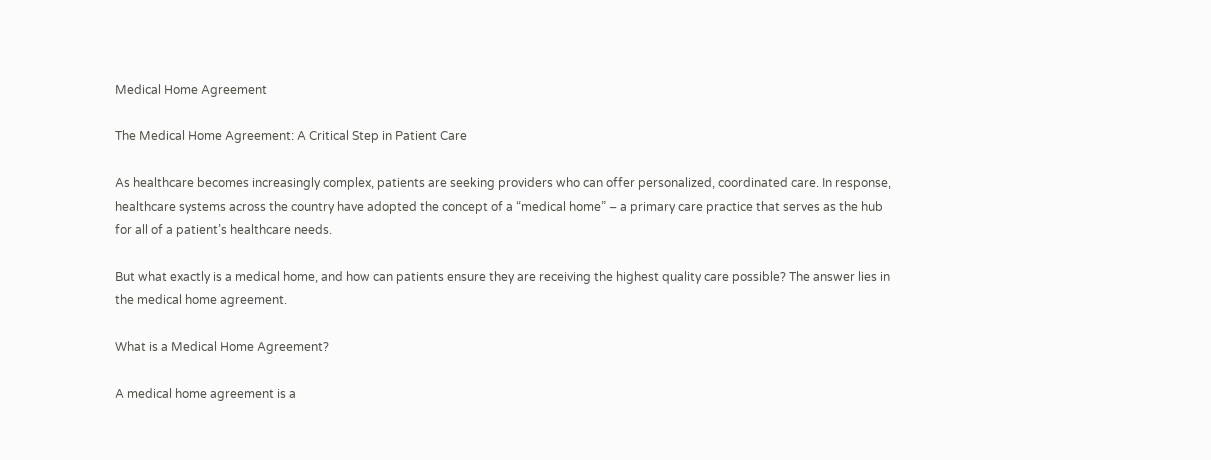Medical Home Agreement

The Medical Home Agreement: A Critical Step in Patient Care

As healthcare becomes increasingly complex, patients are seeking providers who can offer personalized, coordinated care. In response, healthcare systems across the country have adopted the concept of a “medical home” – a primary care practice that serves as the hub for all of a patient’s healthcare needs.

But what exactly is a medical home, and how can patients ensure they are receiving the highest quality care possible? The answer lies in the medical home agreement.

What is a Medical Home Agreement?

A medical home agreement is a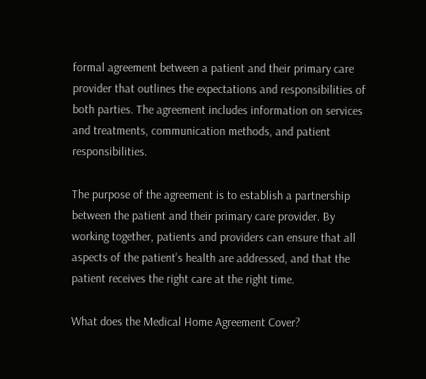formal agreement between a patient and their primary care provider that outlines the expectations and responsibilities of both parties. The agreement includes information on services and treatments, communication methods, and patient responsibilities.

The purpose of the agreement is to establish a partnership between the patient and their primary care provider. By working together, patients and providers can ensure that all aspects of the patient’s health are addressed, and that the patient receives the right care at the right time.

What does the Medical Home Agreement Cover?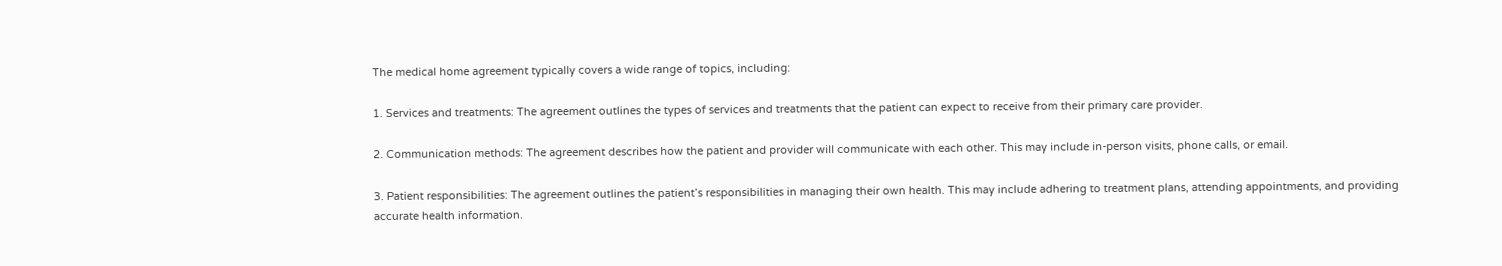The medical home agreement typically covers a wide range of topics, including:

1. Services and treatments: The agreement outlines the types of services and treatments that the patient can expect to receive from their primary care provider.

2. Communication methods: The agreement describes how the patient and provider will communicate with each other. This may include in-person visits, phone calls, or email.

3. Patient responsibilities: The agreement outlines the patient’s responsibilities in managing their own health. This may include adhering to treatment plans, attending appointments, and providing accurate health information.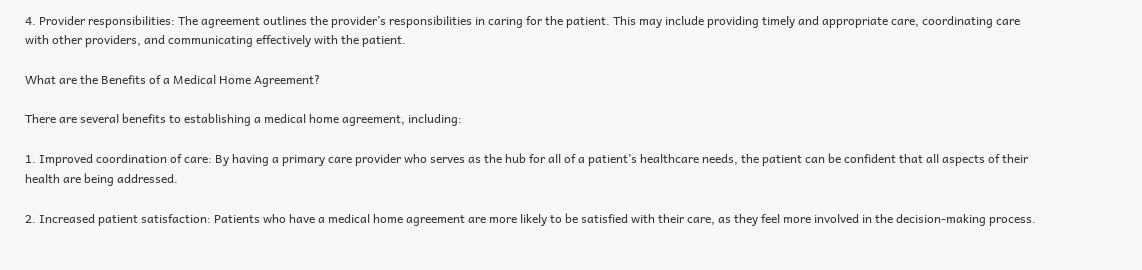4. Provider responsibilities: The agreement outlines the provider’s responsibilities in caring for the patient. This may include providing timely and appropriate care, coordinating care with other providers, and communicating effectively with the patient.

What are the Benefits of a Medical Home Agreement?

There are several benefits to establishing a medical home agreement, including:

1. Improved coordination of care: By having a primary care provider who serves as the hub for all of a patient’s healthcare needs, the patient can be confident that all aspects of their health are being addressed.

2. Increased patient satisfaction: Patients who have a medical home agreement are more likely to be satisfied with their care, as they feel more involved in the decision-making process.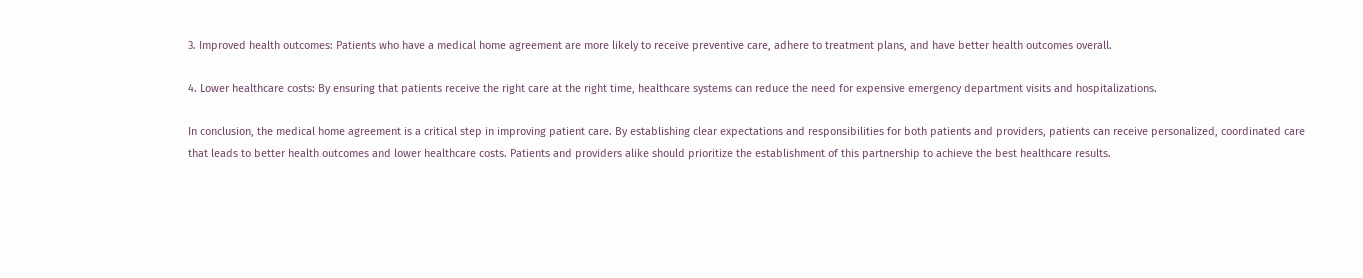3. Improved health outcomes: Patients who have a medical home agreement are more likely to receive preventive care, adhere to treatment plans, and have better health outcomes overall.

4. Lower healthcare costs: By ensuring that patients receive the right care at the right time, healthcare systems can reduce the need for expensive emergency department visits and hospitalizations.

In conclusion, the medical home agreement is a critical step in improving patient care. By establishing clear expectations and responsibilities for both patients and providers, patients can receive personalized, coordinated care that leads to better health outcomes and lower healthcare costs. Patients and providers alike should prioritize the establishment of this partnership to achieve the best healthcare results.